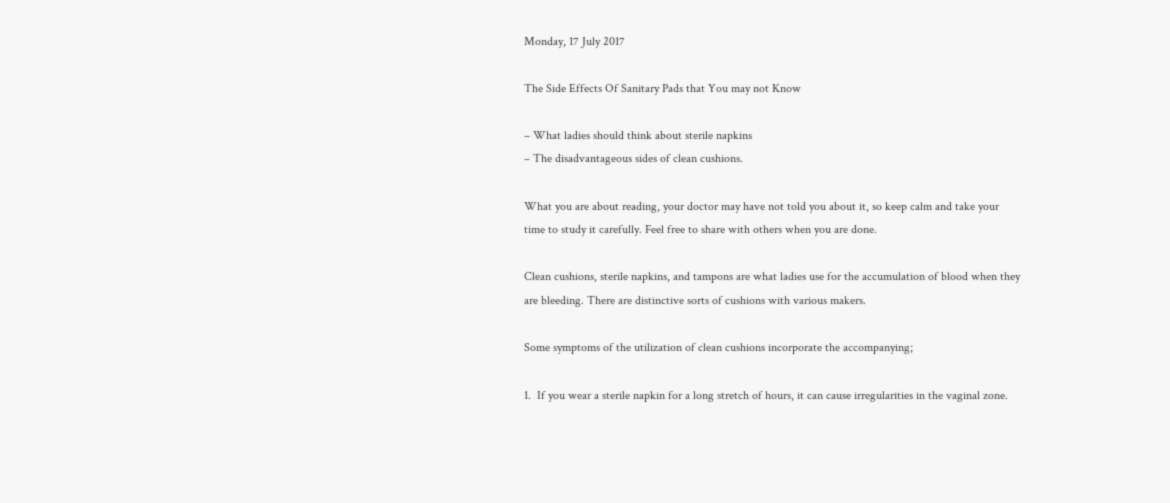Monday, 17 July 2017

The Side Effects Of Sanitary Pads that You may not Know

– What ladies should think about sterile napkins
– The disadvantageous sides of clean cushions.

What you are about reading, your doctor may have not told you about it, so keep calm and take your time to study it carefully. Feel free to share with others when you are done.

Clean cushions, sterile napkins, and tampons are what ladies use for the accumulation of blood when they are bleeding. There are distinctive sorts of cushions with various makers.

Some symptoms of the utilization of clean cushions incorporate the accompanying;

1.  If you wear a sterile napkin for a long stretch of hours, it can cause irregularities in the vaginal zone.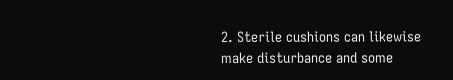2. Sterile cushions can likewise make disturbance and some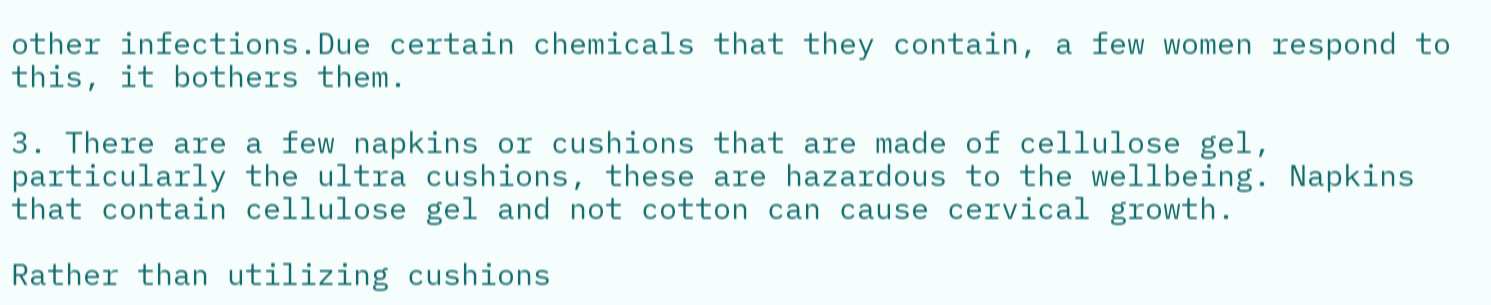other infections.Due certain chemicals that they contain, a few women respond to this, it bothers them.

3. There are a few napkins or cushions that are made of cellulose gel, particularly the ultra cushions, these are hazardous to the wellbeing. Napkins that contain cellulose gel and not cotton can cause cervical growth.

Rather than utilizing cushions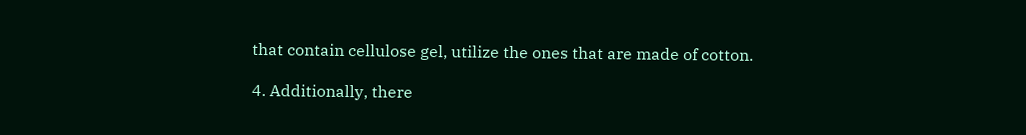that contain cellulose gel, utilize the ones that are made of cotton.

4. Additionally, there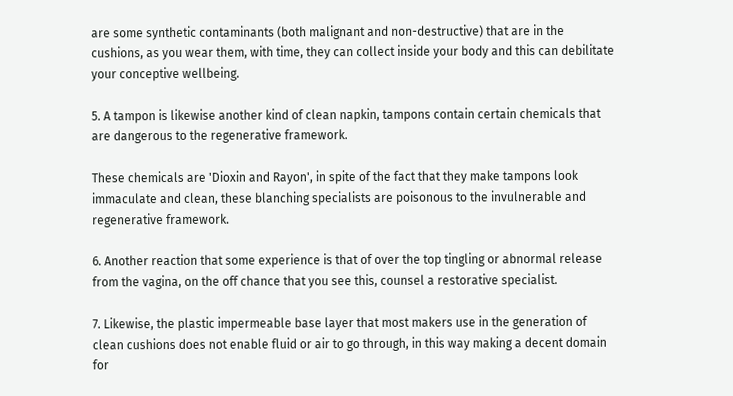are some synthetic contaminants (both malignant and non-destructive) that are in the cushions, as you wear them, with time, they can collect inside your body and this can debilitate your conceptive wellbeing.

5. A tampon is likewise another kind of clean napkin, tampons contain certain chemicals that are dangerous to the regenerative framework.

These chemicals are 'Dioxin and Rayon', in spite of the fact that they make tampons look immaculate and clean, these blanching specialists are poisonous to the invulnerable and regenerative framework.

6. Another reaction that some experience is that of over the top tingling or abnormal release from the vagina, on the off chance that you see this, counsel a restorative specialist.

7. Likewise, the plastic impermeable base layer that most makers use in the generation of clean cushions does not enable fluid or air to go through, in this way making a decent domain for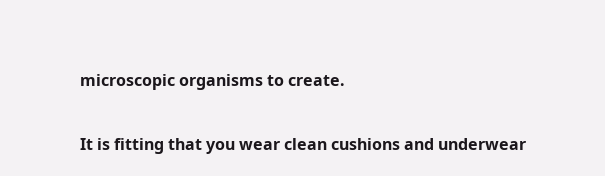microscopic organisms to create.

It is fitting that you wear clean cushions and underwear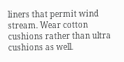liners that permit wind stream. Wear cotton cushions rather than ultra cushions as well.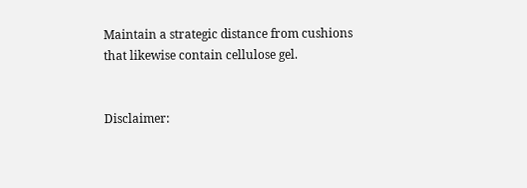Maintain a strategic distance from cushions that likewise contain cellulose gel.


Disclaimer: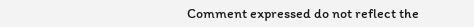Comment expressed do not reflect the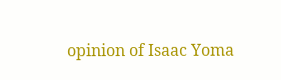opinion of Isaac Yoma